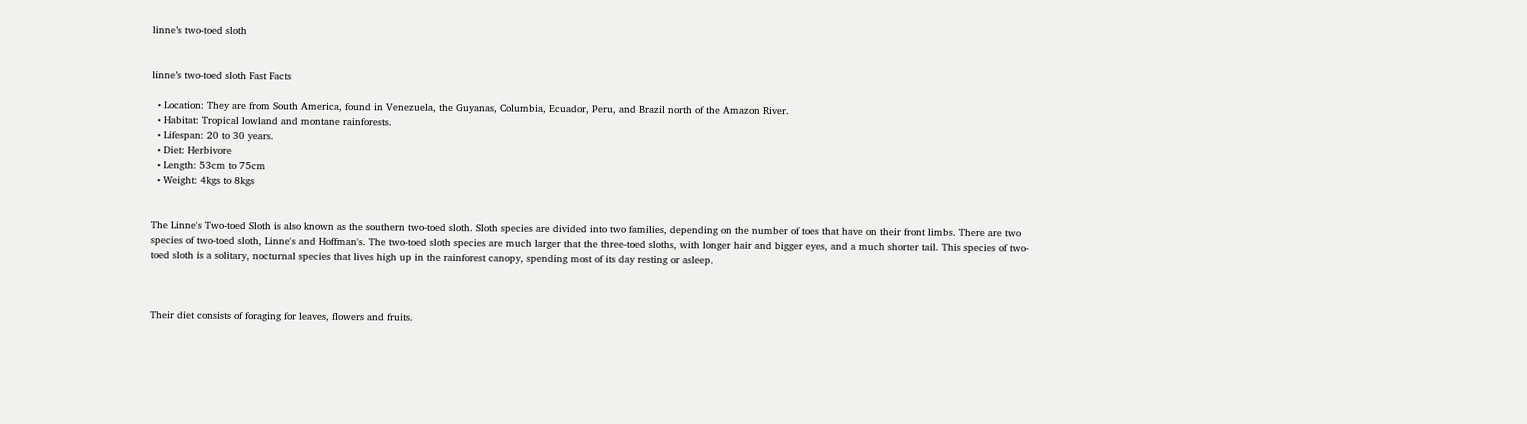linne’s two-toed sloth


linne’s two-toed sloth Fast Facts

  • Location: They are from South America, found in Venezuela, the Guyanas, Columbia, Ecuador, Peru, and Brazil north of the Amazon River.
  • Habitat: Tropical lowland and montane rainforests.
  • Lifespan: 20 to 30 years.
  • Diet: Herbivore
  • Length: 53cm to 75cm
  • Weight: 4kgs to 8kgs


The Linne's Two-toed Sloth is also known as the southern two-toed sloth. Sloth species are divided into two families, depending on the number of toes that have on their front limbs. There are two species of two-toed sloth, Linne's and Hoffman's. The two-toed sloth species are much larger that the three-toed sloths, with longer hair and bigger eyes, and a much shorter tail. This species of two-toed sloth is a solitary, nocturnal species that lives high up in the rainforest canopy, spending most of its day resting or asleep.



Their diet consists of foraging for leaves, flowers and fruits.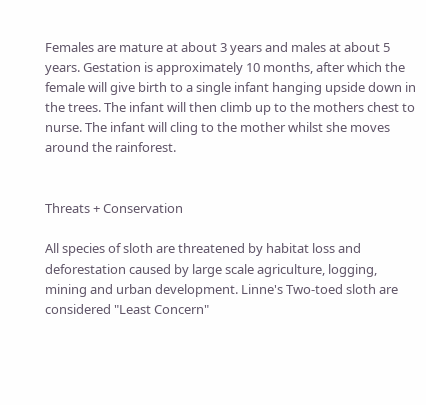Females are mature at about 3 years and males at about 5 years. Gestation is approximately 10 months, after which the female will give birth to a single infant hanging upside down in the trees. The infant will then climb up to the mothers chest to nurse. The infant will cling to the mother whilst she moves around the rainforest.


Threats + Conservation

All species of sloth are threatened by habitat loss and deforestation caused by large scale agriculture, logging, mining and urban development. Linne's Two-toed sloth are considered "Least Concern"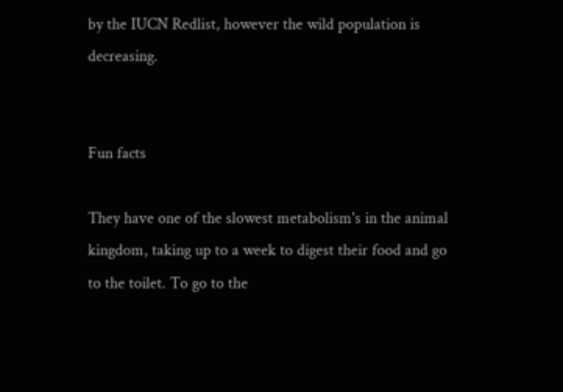by the IUCN Redlist, however the wild population is decreasing.


Fun facts

They have one of the slowest metabolism's in the animal kingdom, taking up to a week to digest their food and go to the toilet. To go to the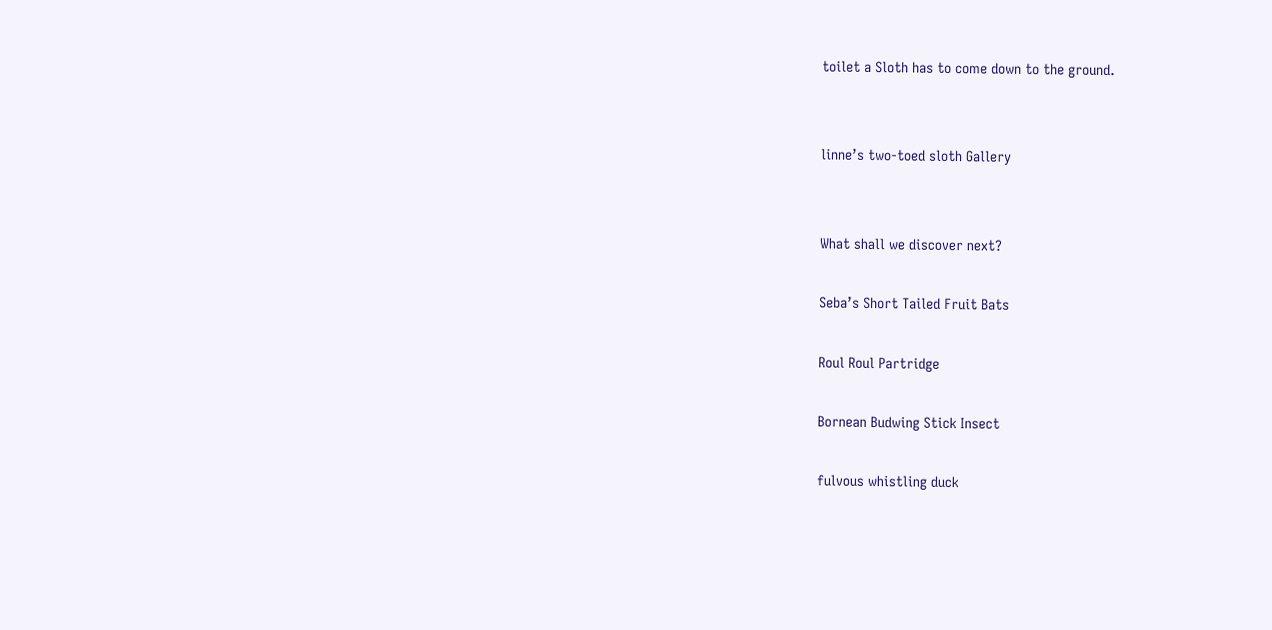toilet a Sloth has to come down to the ground.


linne’s two-toed sloth Gallery


What shall we discover next?

Seba’s Short Tailed Fruit Bats

Roul Roul Partridge

Bornean Budwing Stick Insect

fulvous whistling duck